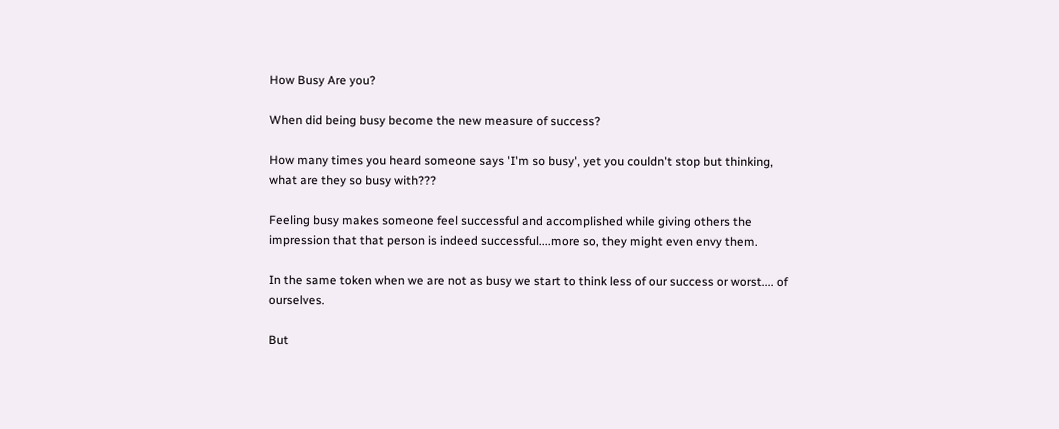How Busy Are you?

When did being busy become the new measure of success?

How many times you heard someone says 'I'm so busy', yet you couldn't stop but thinking, what are they so busy with???

Feeling busy makes someone feel successful and accomplished while giving others the impression that that person is indeed successful....more so, they might even envy them.

In the same token when we are not as busy we start to think less of our success or worst.... of ourselves.

But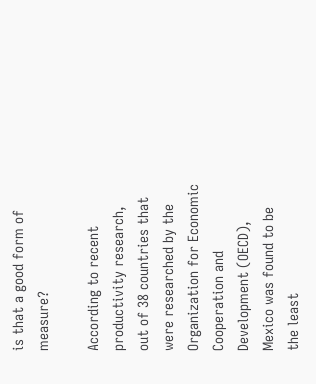is that a good form of measure?

According to recent productivity research, out of 38 countries that were researched by the Organization for Economic Cooperation and Development (OECD), Mexico was found to be the least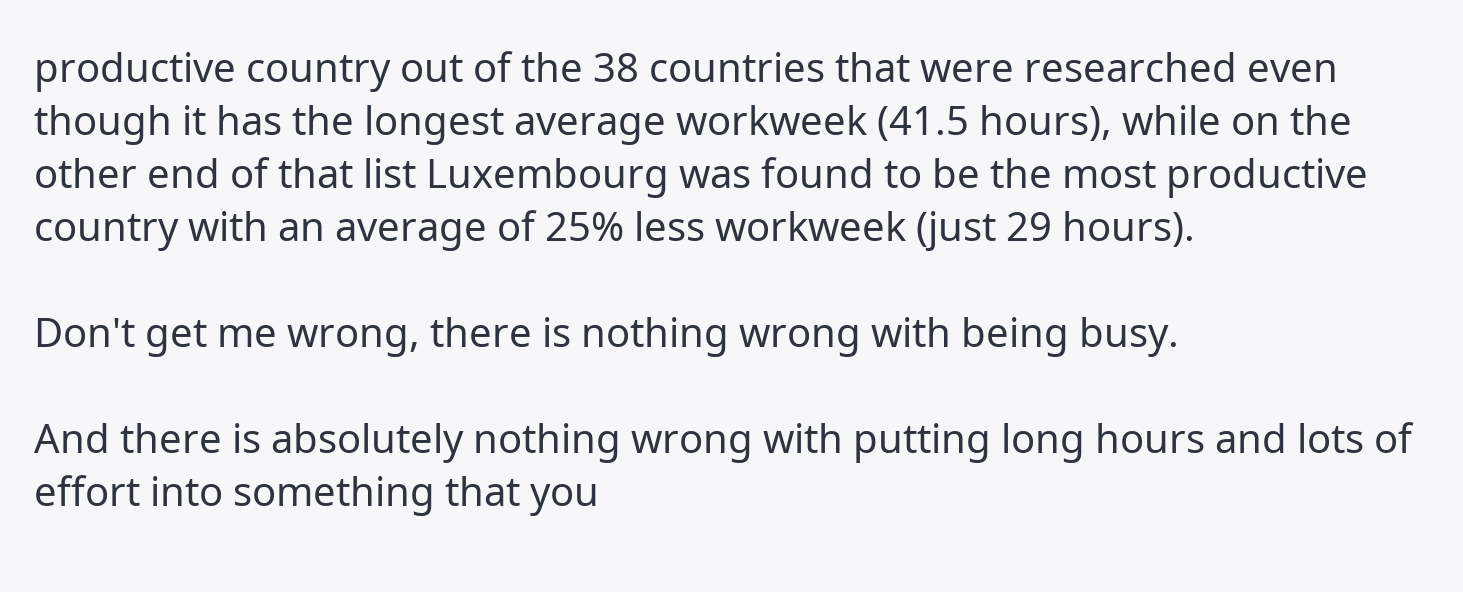productive country out of the 38 countries that were researched even though it has the longest average workweek (41.5 hours), while on the other end of that list Luxembourg was found to be the most productive country with an average of 25% less workweek (just 29 hours).

Don't get me wrong, there is nothing wrong with being busy.

And there is absolutely nothing wrong with putting long hours and lots of effort into something that you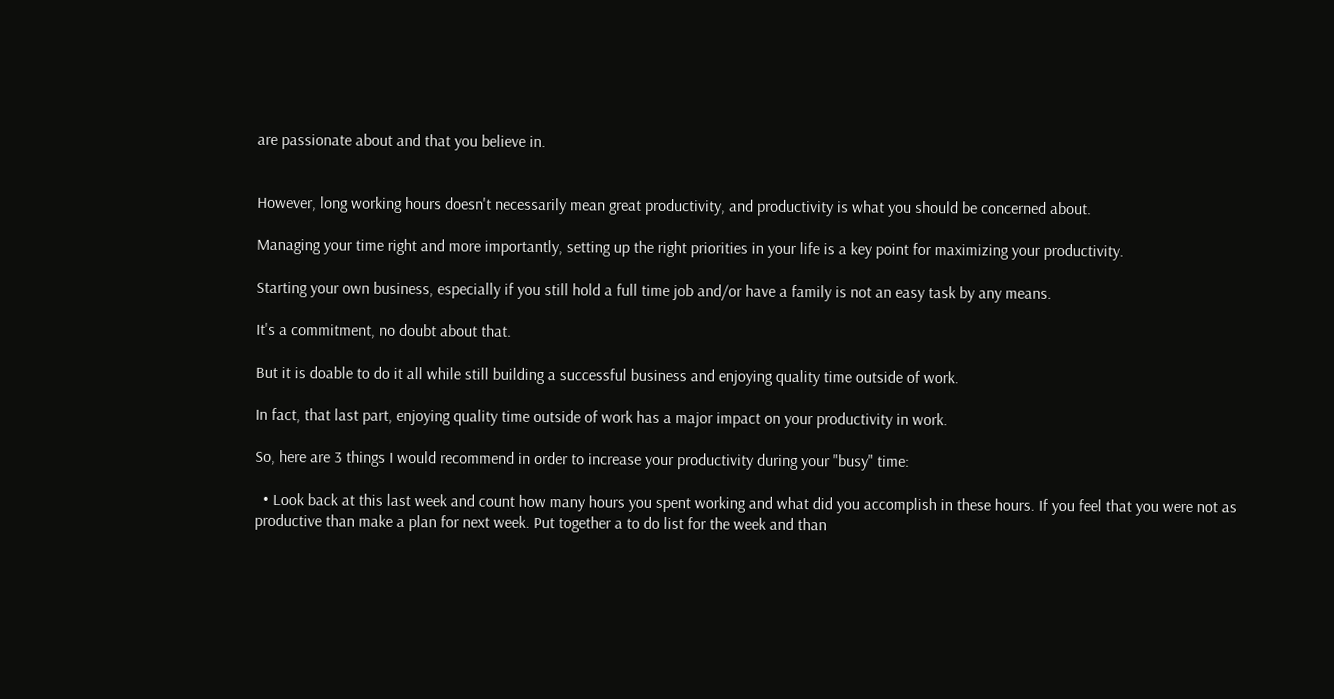are passionate about and that you believe in.


However, long working hours doesn't necessarily mean great productivity, and productivity is what you should be concerned about.

Managing your time right and more importantly, setting up the right priorities in your life is a key point for maximizing your productivity.

Starting your own business, especially if you still hold a full time job and/or have a family is not an easy task by any means.

It's a commitment, no doubt about that.

But it is doable to do it all while still building a successful business and enjoying quality time outside of work.

In fact, that last part, enjoying quality time outside of work has a major impact on your productivity in work.

So, here are 3 things I would recommend in order to increase your productivity during your "busy" time:

  • Look back at this last week and count how many hours you spent working and what did you accomplish in these hours. If you feel that you were not as productive than make a plan for next week. Put together a to do list for the week and than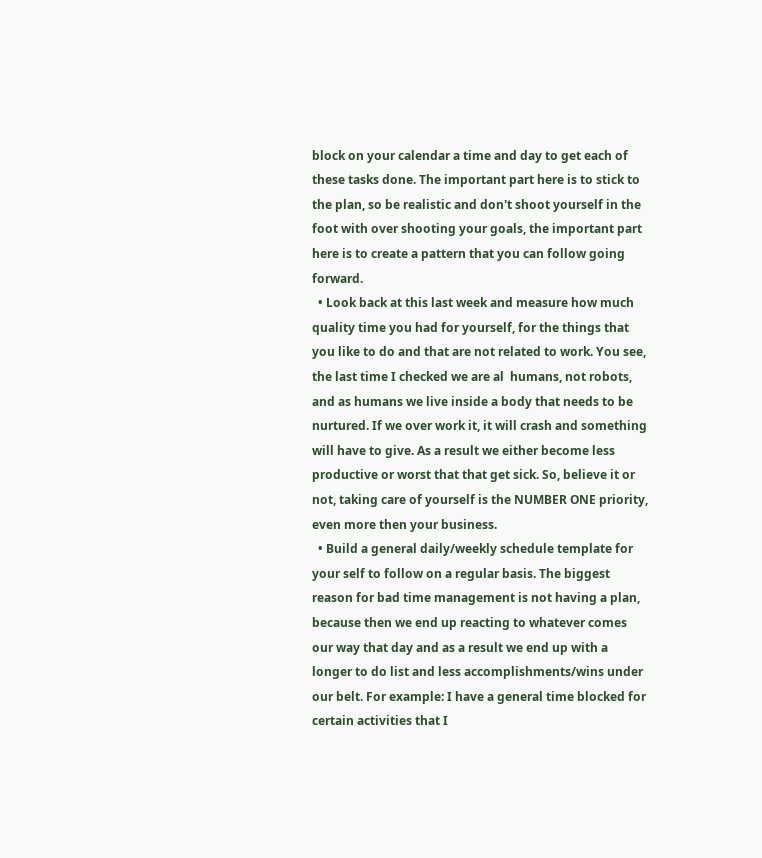block on your calendar a time and day to get each of these tasks done. The important part here is to stick to the plan, so be realistic and don't shoot yourself in the foot with over shooting your goals, the important part here is to create a pattern that you can follow going forward.
  • Look back at this last week and measure how much quality time you had for yourself, for the things that you like to do and that are not related to work. You see, the last time I checked we are al  humans, not robots, and as humans we live inside a body that needs to be nurtured. If we over work it, it will crash and something will have to give. As a result we either become less productive or worst that that get sick. So, believe it or not, taking care of yourself is the NUMBER ONE priority, even more then your business.
  • Build a general daily/weekly schedule template for your self to follow on a regular basis. The biggest reason for bad time management is not having a plan, because then we end up reacting to whatever comes our way that day and as a result we end up with a longer to do list and less accomplishments/wins under our belt. For example: I have a general time blocked for certain activities that I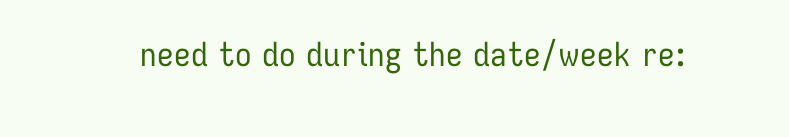need to do during the date/week re: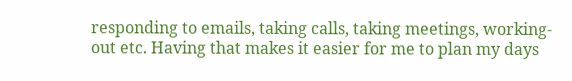responding to emails, taking calls, taking meetings, working-out etc. Having that makes it easier for me to plan my days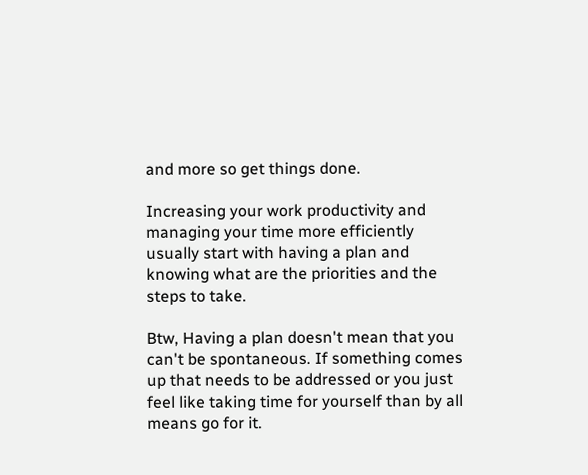and more so get things done.

Increasing your work productivity and managing your time more efficiently usually start with having a plan and knowing what are the priorities and the steps to take.

Btw, Having a plan doesn't mean that you can't be spontaneous. If something comes up that needs to be addressed or you just feel like taking time for yourself than by all means go for it.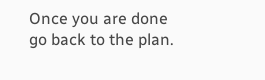Once you are done go back to the plan.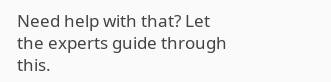Need help with that? Let the experts guide through this.